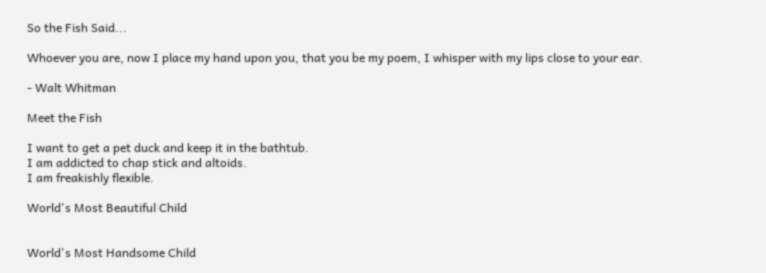So the Fish Said...

Whoever you are, now I place my hand upon you, that you be my poem, I whisper with my lips close to your ear.

- Walt Whitman

Meet the Fish

I want to get a pet duck and keep it in the bathtub.
I am addicted to chap stick and altoids.
I am freakishly flexible.

World's Most Beautiful Child


World's Most Handsome Child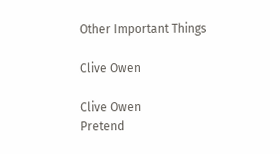Other Important Things

Clive Owen

Clive Owen
Pretend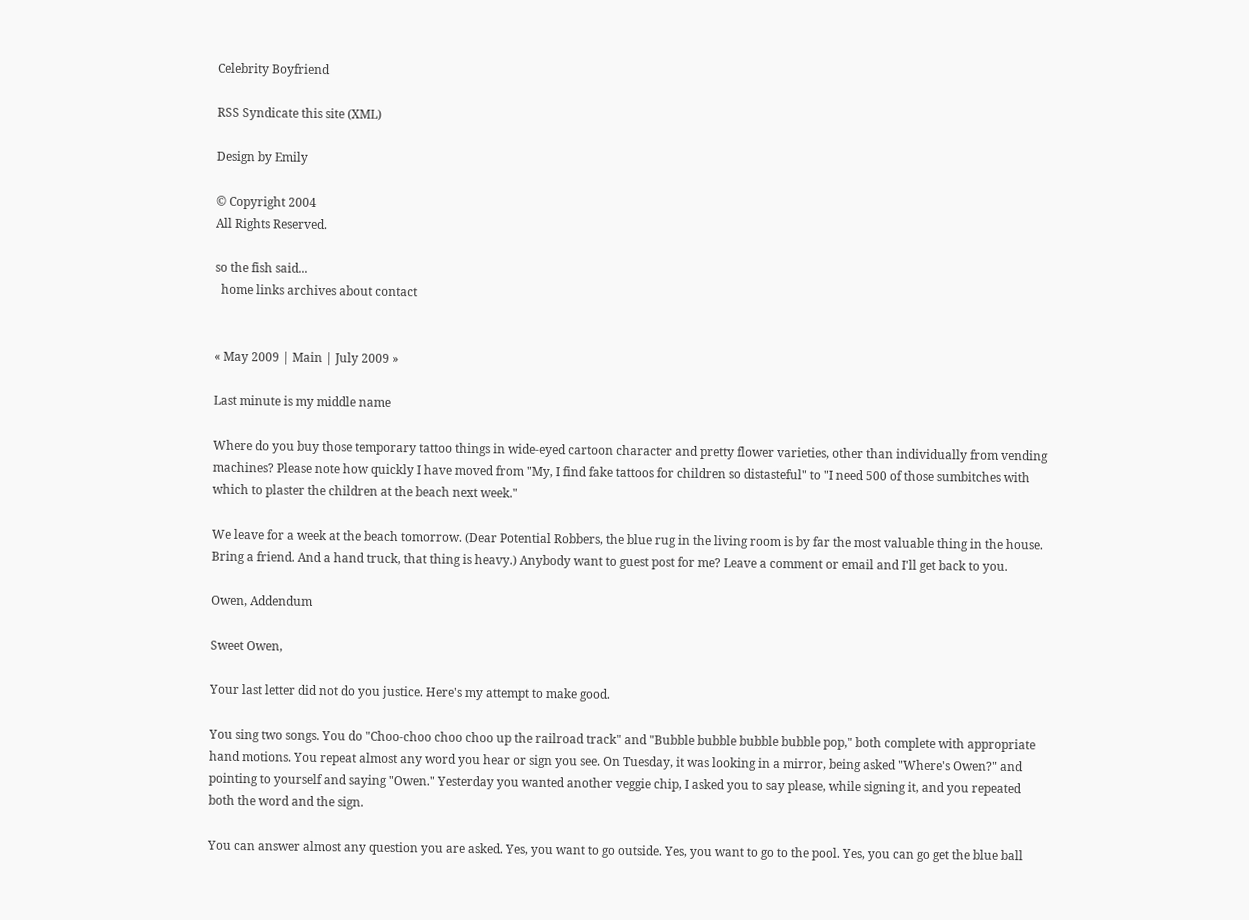Celebrity Boyfriend

RSS Syndicate this site (XML)

Design by Emily

© Copyright 2004
All Rights Reserved.

so the fish said...
  home links archives about contact


« May 2009 | Main | July 2009 »

Last minute is my middle name

Where do you buy those temporary tattoo things in wide-eyed cartoon character and pretty flower varieties, other than individually from vending machines? Please note how quickly I have moved from "My, I find fake tattoos for children so distasteful" to "I need 500 of those sumbitches with which to plaster the children at the beach next week."

We leave for a week at the beach tomorrow. (Dear Potential Robbers, the blue rug in the living room is by far the most valuable thing in the house. Bring a friend. And a hand truck, that thing is heavy.) Anybody want to guest post for me? Leave a comment or email and I'll get back to you.

Owen, Addendum

Sweet Owen,

Your last letter did not do you justice. Here's my attempt to make good.

You sing two songs. You do "Choo-choo choo choo up the railroad track" and "Bubble bubble bubble bubble pop," both complete with appropriate hand motions. You repeat almost any word you hear or sign you see. On Tuesday, it was looking in a mirror, being asked "Where's Owen?" and pointing to yourself and saying "Owen." Yesterday you wanted another veggie chip, I asked you to say please, while signing it, and you repeated both the word and the sign.

You can answer almost any question you are asked. Yes, you want to go outside. Yes, you want to go to the pool. Yes, you can go get the blue ball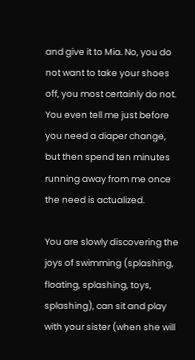and give it to Mia. No, you do not want to take your shoes off, you most certainly do not. You even tell me just before you need a diaper change, but then spend ten minutes running away from me once the need is actualized.

You are slowly discovering the joys of swimming (splashing, floating, splashing, toys, splashing), can sit and play with your sister (when she will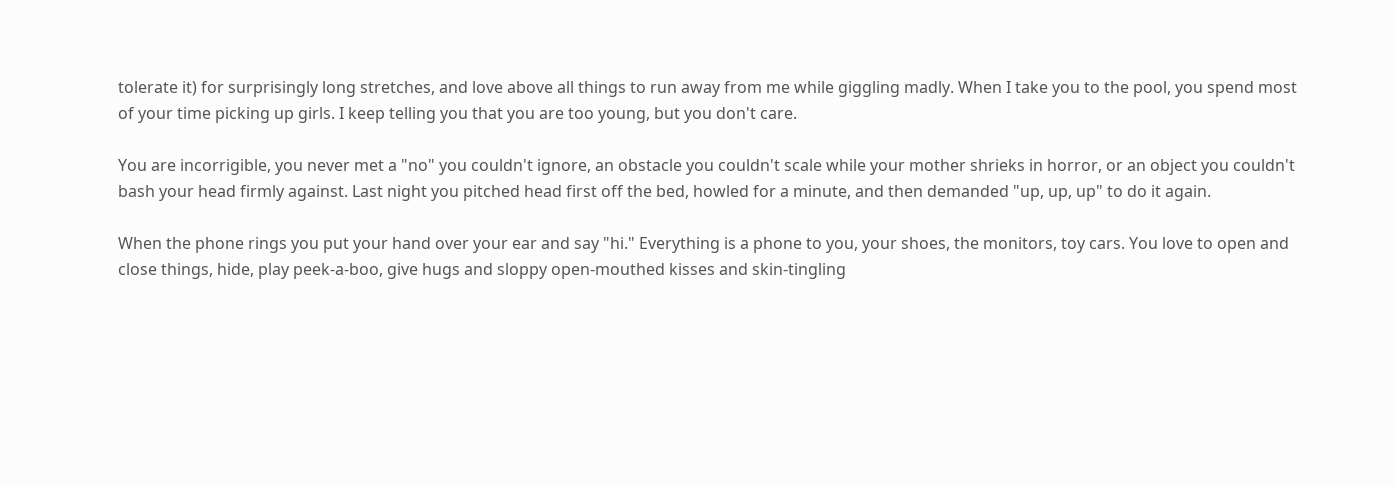tolerate it) for surprisingly long stretches, and love above all things to run away from me while giggling madly. When I take you to the pool, you spend most of your time picking up girls. I keep telling you that you are too young, but you don't care.

You are incorrigible, you never met a "no" you couldn't ignore, an obstacle you couldn't scale while your mother shrieks in horror, or an object you couldn't bash your head firmly against. Last night you pitched head first off the bed, howled for a minute, and then demanded "up, up, up" to do it again.

When the phone rings you put your hand over your ear and say "hi." Everything is a phone to you, your shoes, the monitors, toy cars. You love to open and close things, hide, play peek-a-boo, give hugs and sloppy open-mouthed kisses and skin-tingling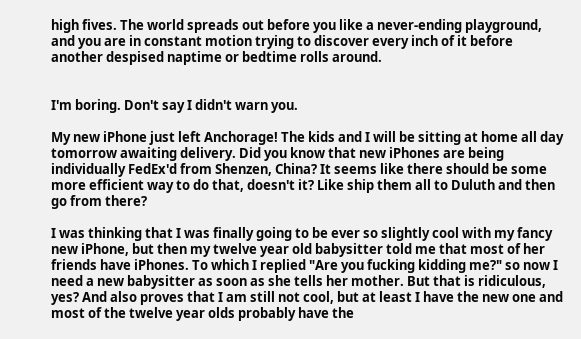high fives. The world spreads out before you like a never-ending playground, and you are in constant motion trying to discover every inch of it before another despised naptime or bedtime rolls around.


I'm boring. Don't say I didn't warn you.

My new iPhone just left Anchorage! The kids and I will be sitting at home all day tomorrow awaiting delivery. Did you know that new iPhones are being individually FedEx'd from Shenzen, China? It seems like there should be some more efficient way to do that, doesn't it? Like ship them all to Duluth and then go from there?

I was thinking that I was finally going to be ever so slightly cool with my fancy new iPhone, but then my twelve year old babysitter told me that most of her friends have iPhones. To which I replied "Are you fucking kidding me?" so now I need a new babysitter as soon as she tells her mother. But that is ridiculous, yes? And also proves that I am still not cool, but at least I have the new one and most of the twelve year olds probably have the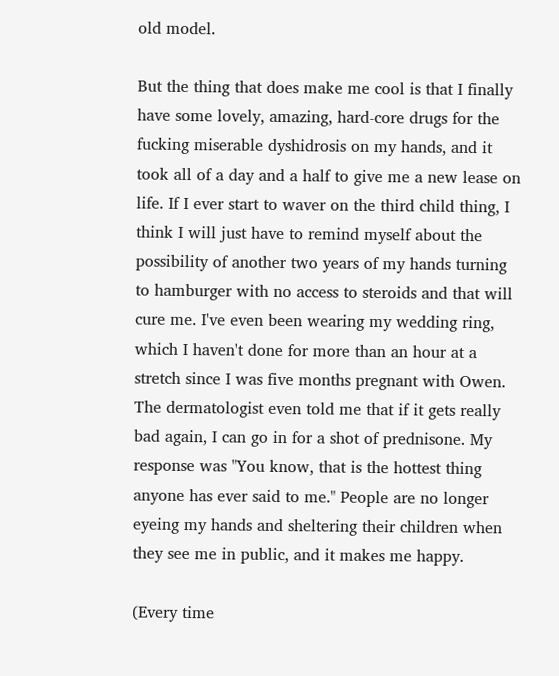old model.

But the thing that does make me cool is that I finally have some lovely, amazing, hard-core drugs for the fucking miserable dyshidrosis on my hands, and it took all of a day and a half to give me a new lease on life. If I ever start to waver on the third child thing, I think I will just have to remind myself about the possibility of another two years of my hands turning to hamburger with no access to steroids and that will cure me. I've even been wearing my wedding ring, which I haven't done for more than an hour at a stretch since I was five months pregnant with Owen. The dermatologist even told me that if it gets really bad again, I can go in for a shot of prednisone. My response was "You know, that is the hottest thing anyone has ever said to me." People are no longer eyeing my hands and sheltering their children when they see me in public, and it makes me happy.

(Every time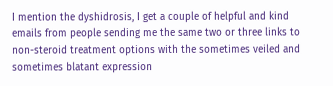I mention the dyshidrosis, I get a couple of helpful and kind emails from people sending me the same two or three links to non-steroid treatment options with the sometimes veiled and sometimes blatant expression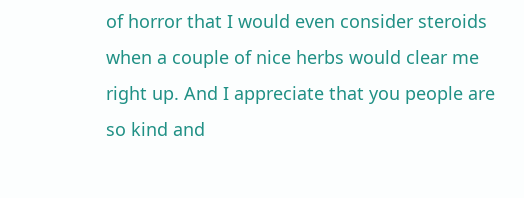of horror that I would even consider steroids when a couple of nice herbs would clear me right up. And I appreciate that you people are so kind and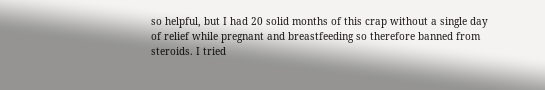so helpful, but I had 20 solid months of this crap without a single day of relief while pregnant and breastfeeding so therefore banned from steroids. I tried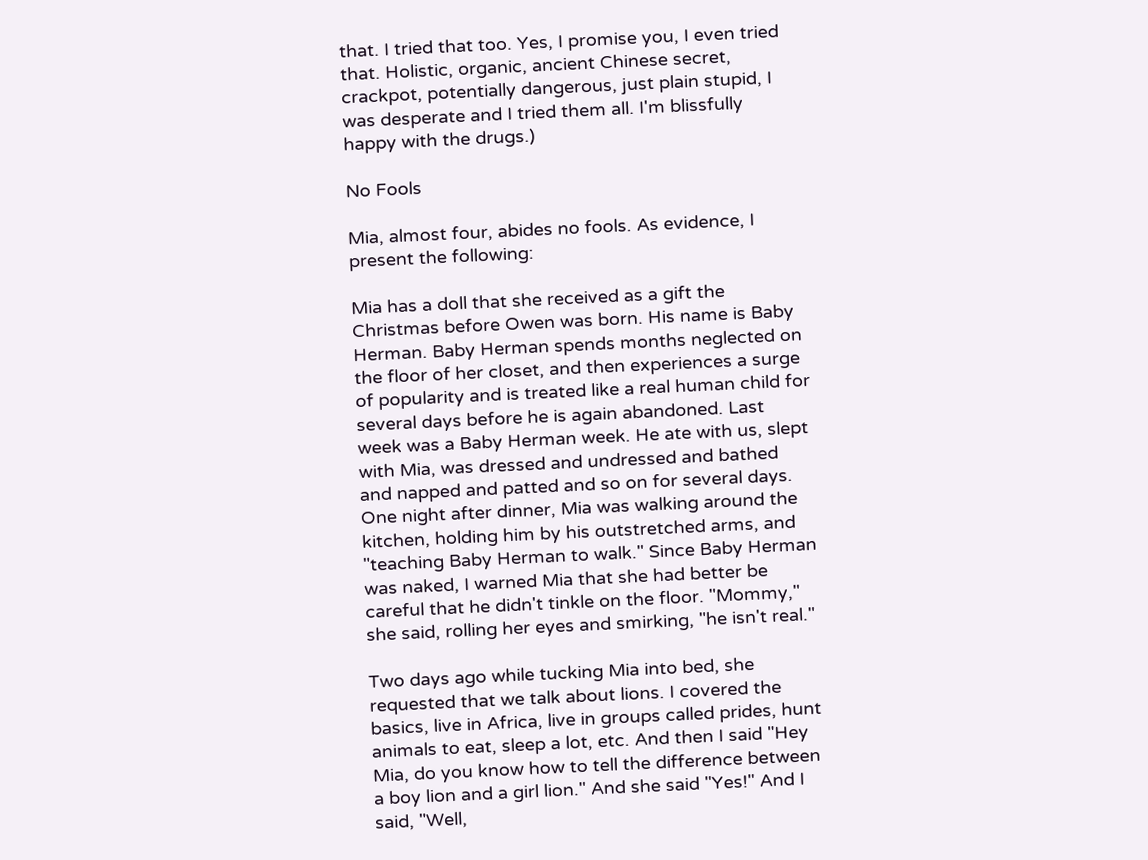that. I tried that too. Yes, I promise you, I even tried that. Holistic, organic, ancient Chinese secret, crackpot, potentially dangerous, just plain stupid, I was desperate and I tried them all. I'm blissfully happy with the drugs.)

No Fools

Mia, almost four, abides no fools. As evidence, I present the following:

Mia has a doll that she received as a gift the Christmas before Owen was born. His name is Baby Herman. Baby Herman spends months neglected on the floor of her closet, and then experiences a surge of popularity and is treated like a real human child for several days before he is again abandoned. Last week was a Baby Herman week. He ate with us, slept with Mia, was dressed and undressed and bathed and napped and patted and so on for several days. One night after dinner, Mia was walking around the kitchen, holding him by his outstretched arms, and "teaching Baby Herman to walk." Since Baby Herman was naked, I warned Mia that she had better be careful that he didn't tinkle on the floor. "Mommy," she said, rolling her eyes and smirking, "he isn't real."

Two days ago while tucking Mia into bed, she requested that we talk about lions. I covered the basics, live in Africa, live in groups called prides, hunt animals to eat, sleep a lot, etc. And then I said "Hey Mia, do you know how to tell the difference between a boy lion and a girl lion." And she said "Yes!" And I said, "Well,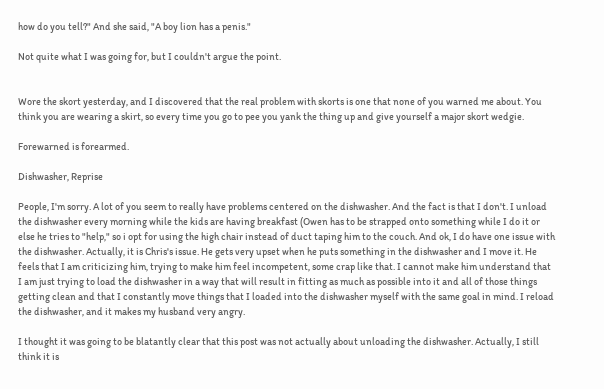how do you tell?" And she said, "A boy lion has a penis."

Not quite what I was going for, but I couldn't argue the point.


Wore the skort yesterday, and I discovered that the real problem with skorts is one that none of you warned me about. You think you are wearing a skirt, so every time you go to pee you yank the thing up and give yourself a major skort wedgie.

Forewarned is forearmed.

Dishwasher, Reprise

People, I'm sorry. A lot of you seem to really have problems centered on the dishwasher. And the fact is that I don't. I unload the dishwasher every morning while the kids are having breakfast (Owen has to be strapped onto something while I do it or else he tries to "help," so i opt for using the high chair instead of duct taping him to the couch. And ok, I do have one issue with the dishwasher. Actually, it is Chris's issue. He gets very upset when he puts something in the dishwasher and I move it. He feels that I am criticizing him, trying to make him feel incompetent, some crap like that. I cannot make him understand that I am just trying to load the dishwasher in a way that will result in fitting as much as possible into it and all of those things getting clean and that I constantly move things that I loaded into the dishwasher myself with the same goal in mind. I reload the dishwasher, and it makes my husband very angry.

I thought it was going to be blatantly clear that this post was not actually about unloading the dishwasher. Actually, I still think it is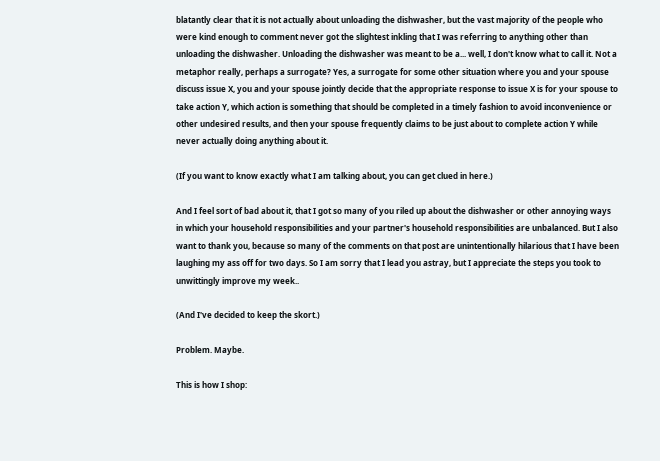blatantly clear that it is not actually about unloading the dishwasher, but the vast majority of the people who were kind enough to comment never got the slightest inkling that I was referring to anything other than unloading the dishwasher. Unloading the dishwasher was meant to be a... well, I don't know what to call it. Not a metaphor really, perhaps a surrogate? Yes, a surrogate for some other situation where you and your spouse discuss issue X, you and your spouse jointly decide that the appropriate response to issue X is for your spouse to take action Y, which action is something that should be completed in a timely fashion to avoid inconvenience or other undesired results, and then your spouse frequently claims to be just about to complete action Y while never actually doing anything about it.

(If you want to know exactly what I am talking about, you can get clued in here.)

And I feel sort of bad about it, that I got so many of you riled up about the dishwasher or other annoying ways in which your household responsibilities and your partner's household responsibilities are unbalanced. But I also want to thank you, because so many of the comments on that post are unintentionally hilarious that I have been laughing my ass off for two days. So I am sorry that I lead you astray, but I appreciate the steps you took to unwittingly improve my week..

(And I've decided to keep the skort.)

Problem. Maybe.

This is how I shop: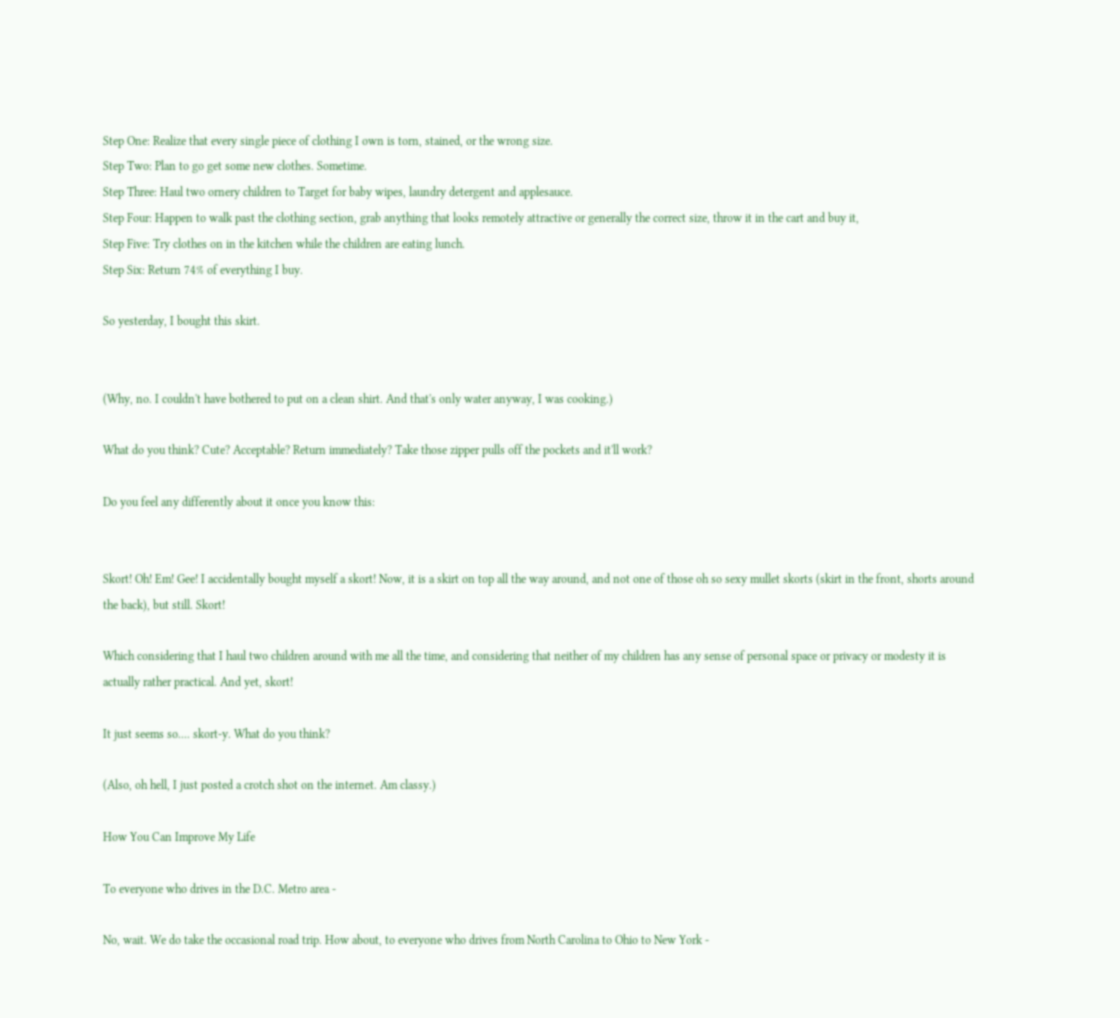Step One: Realize that every single piece of clothing I own is torn, stained, or the wrong size.
Step Two: Plan to go get some new clothes. Sometime.
Step Three: Haul two ornery children to Target for baby wipes, laundry detergent and applesauce.
Step Four: Happen to walk past the clothing section, grab anything that looks remotely attractive or generally the correct size, throw it in the cart and buy it,
Step Five: Try clothes on in the kitchen while the children are eating lunch.
Step Six: Return 74% of everything I buy.

So yesterday, I bought this skirt.


(Why, no. I couldn't have bothered to put on a clean shirt. And that's only water anyway, I was cooking.)

What do you think? Cute? Acceptable? Return immediately? Take those zipper pulls off the pockets and it'll work?

Do you feel any differently about it once you know this:


Skort! Oh! Em! Gee! I accidentally bought myself a skort! Now, it is a skirt on top all the way around, and not one of those oh so sexy mullet skorts (skirt in the front, shorts around the back), but still. Skort!

Which considering that I haul two children around with me all the time, and considering that neither of my children has any sense of personal space or privacy or modesty it is actually rather practical. And yet, skort!

It just seems so.... skort-y. What do you think?

(Also, oh hell, I just posted a crotch shot on the internet. Am classy.)

How You Can Improve My Life

To everyone who drives in the D.C. Metro area -

No, wait. We do take the occasional road trip. How about, to everyone who drives from North Carolina to Ohio to New York -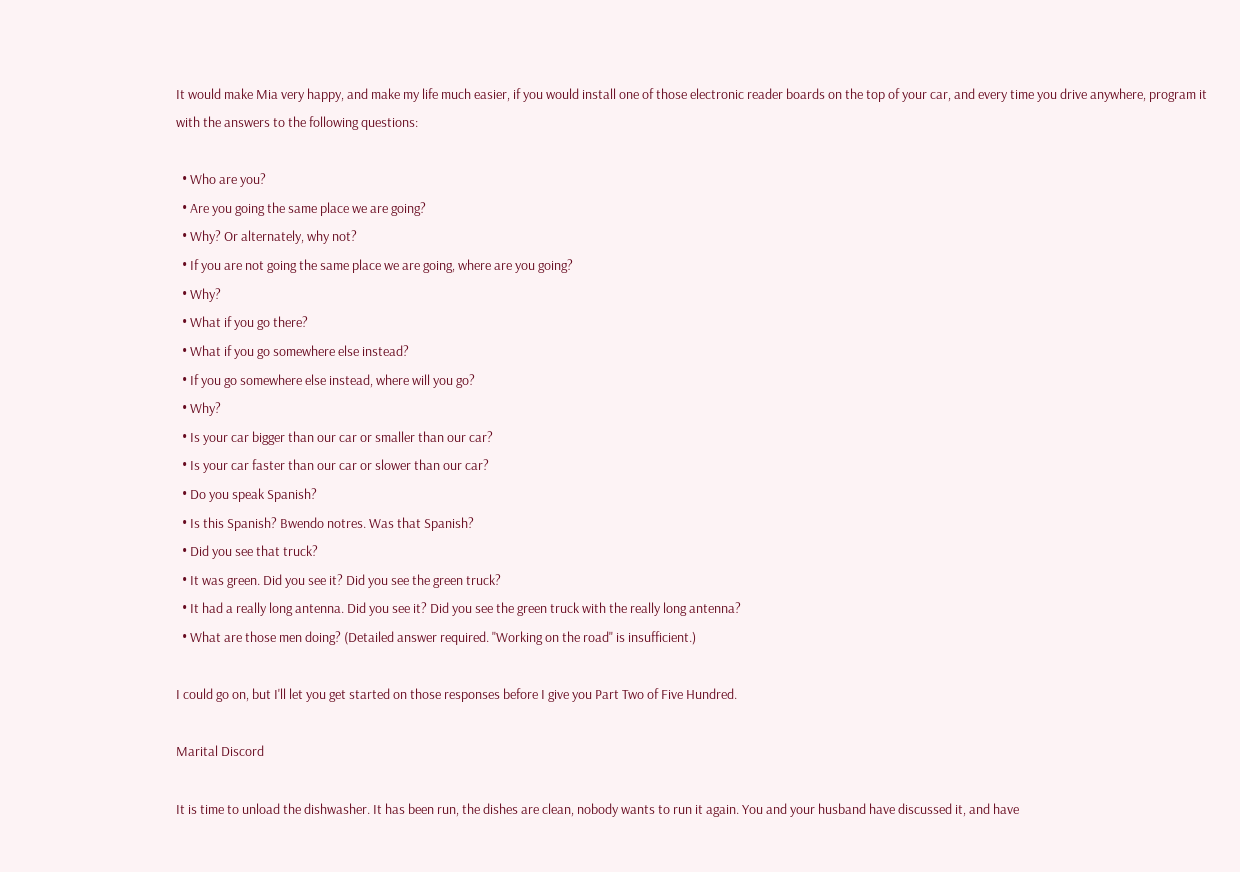It would make Mia very happy, and make my life much easier, if you would install one of those electronic reader boards on the top of your car, and every time you drive anywhere, program it with the answers to the following questions:

  • Who are you?
  • Are you going the same place we are going?
  • Why? Or alternately, why not?
  • If you are not going the same place we are going, where are you going?
  • Why?
  • What if you go there?
  • What if you go somewhere else instead?
  • If you go somewhere else instead, where will you go?
  • Why?
  • Is your car bigger than our car or smaller than our car?
  • Is your car faster than our car or slower than our car?
  • Do you speak Spanish?
  • Is this Spanish? Bwendo notres. Was that Spanish?
  • Did you see that truck?
  • It was green. Did you see it? Did you see the green truck?
  • It had a really long antenna. Did you see it? Did you see the green truck with the really long antenna?
  • What are those men doing? (Detailed answer required. "Working on the road" is insufficient.)

I could go on, but I'll let you get started on those responses before I give you Part Two of Five Hundred.

Marital Discord

It is time to unload the dishwasher. It has been run, the dishes are clean, nobody wants to run it again. You and your husband have discussed it, and have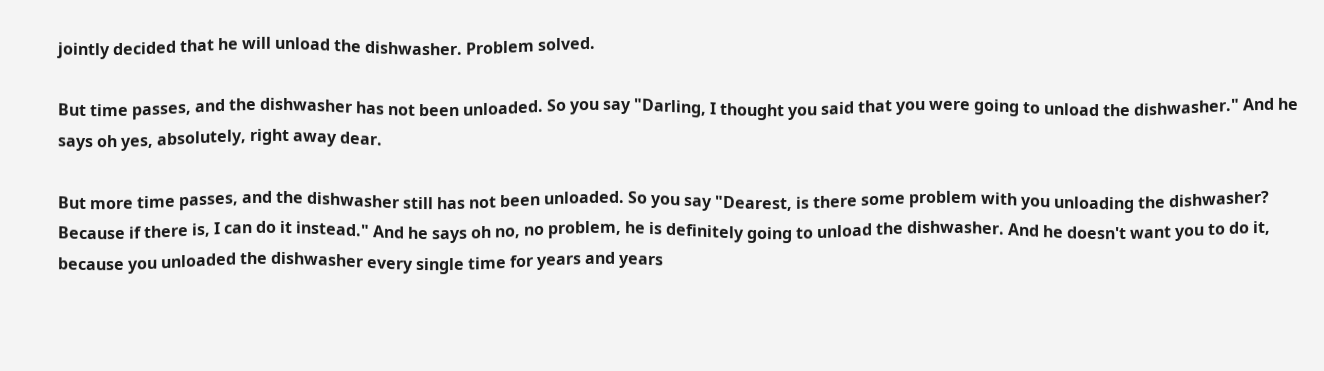jointly decided that he will unload the dishwasher. Problem solved.

But time passes, and the dishwasher has not been unloaded. So you say "Darling, I thought you said that you were going to unload the dishwasher." And he says oh yes, absolutely, right away dear.

But more time passes, and the dishwasher still has not been unloaded. So you say "Dearest, is there some problem with you unloading the dishwasher? Because if there is, I can do it instead." And he says oh no, no problem, he is definitely going to unload the dishwasher. And he doesn't want you to do it, because you unloaded the dishwasher every single time for years and years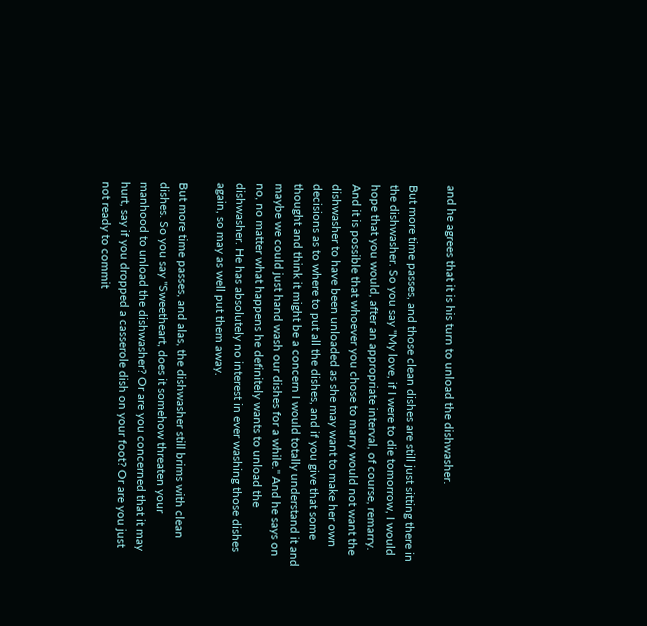and he agrees that it is his turn to unload the dishwasher.

But more time passes, and those clean dishes are still just sitting there in the dishwasher. So you say "My love, if I were to die tomorrow, I would hope that you would, after an appropriate interval, of course, remarry. And it is possible that whoever you chose to marry would not want the dishwasher to have been unloaded as she may want to make her own decisions as to where to put all the dishes, and if you give that some thought and think it might be a concern I would totally understand it and maybe we could just hand wash our dishes for a while." And he says on no, no matter what happens he definitely wants to unload the dishwasher. He has absolutely no interest in ever washing those dishes again, so may as well put them away.

But more time passes, and alas, the dishwasher still brims with clean dishes. So you say "Sweetheart, does it somehow threaten your manhood to unload the dishwasher? Or are you concerned that it may hurt, say if you dropped a casserole dish on your foot? Or are you just not ready to commit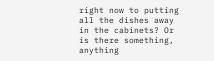right now to putting all the dishes away in the cabinets? Or is there something, anything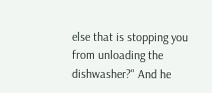else that is stopping you from unloading the dishwasher?" And he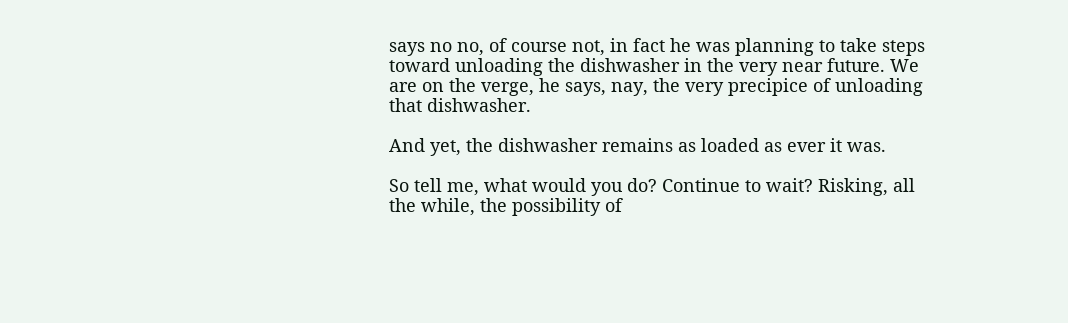says no no, of course not, in fact he was planning to take steps toward unloading the dishwasher in the very near future. We are on the verge, he says, nay, the very precipice of unloading that dishwasher.

And yet, the dishwasher remains as loaded as ever it was.

So tell me, what would you do? Continue to wait? Risking, all the while, the possibility of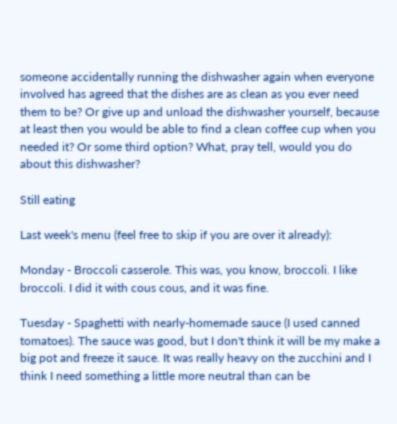someone accidentally running the dishwasher again when everyone involved has agreed that the dishes are as clean as you ever need them to be? Or give up and unload the dishwasher yourself, because at least then you would be able to find a clean coffee cup when you needed it? Or some third option? What, pray tell, would you do about this dishwasher?

Still eating

Last week's menu (feel free to skip if you are over it already):

Monday - Broccoli casserole. This was, you know, broccoli. I like broccoli. I did it with cous cous, and it was fine.

Tuesday - Spaghetti with nearly-homemade sauce (I used canned tomatoes). The sauce was good, but I don't think it will be my make a big pot and freeze it sauce. It was really heavy on the zucchini and I think I need something a little more neutral than can be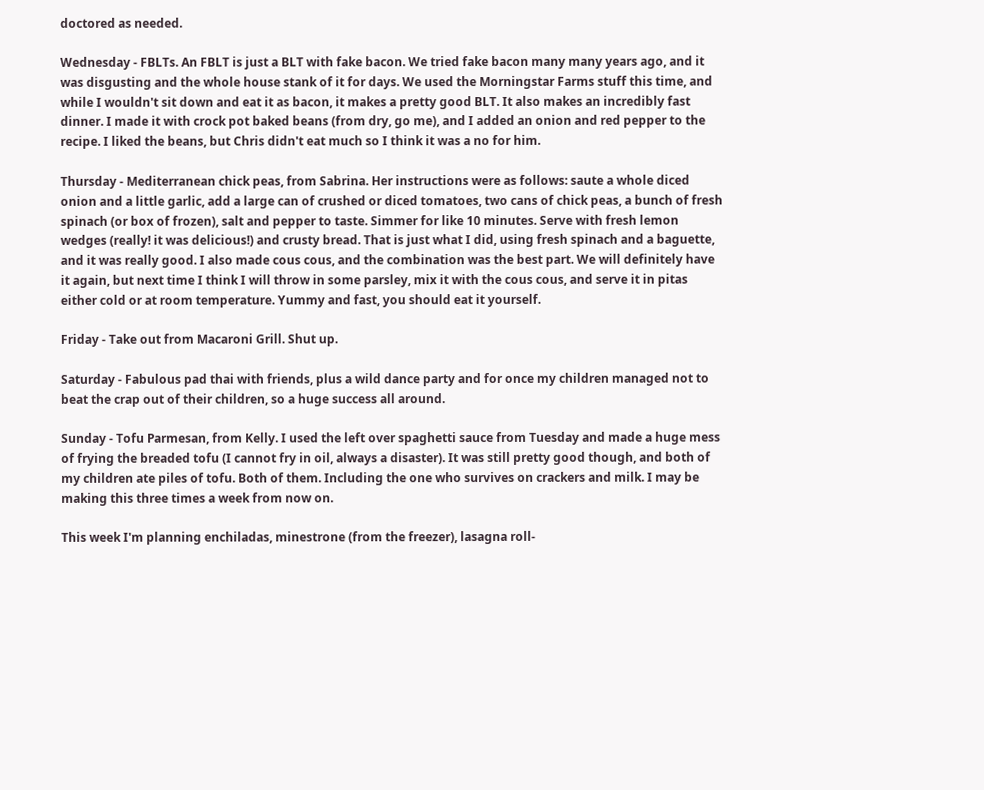doctored as needed.

Wednesday - FBLTs. An FBLT is just a BLT with fake bacon. We tried fake bacon many many years ago, and it was disgusting and the whole house stank of it for days. We used the Morningstar Farms stuff this time, and while I wouldn't sit down and eat it as bacon, it makes a pretty good BLT. It also makes an incredibly fast dinner. I made it with crock pot baked beans (from dry, go me), and I added an onion and red pepper to the recipe. I liked the beans, but Chris didn't eat much so I think it was a no for him.

Thursday - Mediterranean chick peas, from Sabrina. Her instructions were as follows: saute a whole diced onion and a little garlic, add a large can of crushed or diced tomatoes, two cans of chick peas, a bunch of fresh spinach (or box of frozen), salt and pepper to taste. Simmer for like 10 minutes. Serve with fresh lemon wedges (really! it was delicious!) and crusty bread. That is just what I did, using fresh spinach and a baguette, and it was really good. I also made cous cous, and the combination was the best part. We will definitely have it again, but next time I think I will throw in some parsley, mix it with the cous cous, and serve it in pitas either cold or at room temperature. Yummy and fast, you should eat it yourself.

Friday - Take out from Macaroni Grill. Shut up.

Saturday - Fabulous pad thai with friends, plus a wild dance party and for once my children managed not to beat the crap out of their children, so a huge success all around.

Sunday - Tofu Parmesan, from Kelly. I used the left over spaghetti sauce from Tuesday and made a huge mess of frying the breaded tofu (I cannot fry in oil, always a disaster). It was still pretty good though, and both of my children ate piles of tofu. Both of them. Including the one who survives on crackers and milk. I may be making this three times a week from now on.

This week I'm planning enchiladas, minestrone (from the freezer), lasagna roll-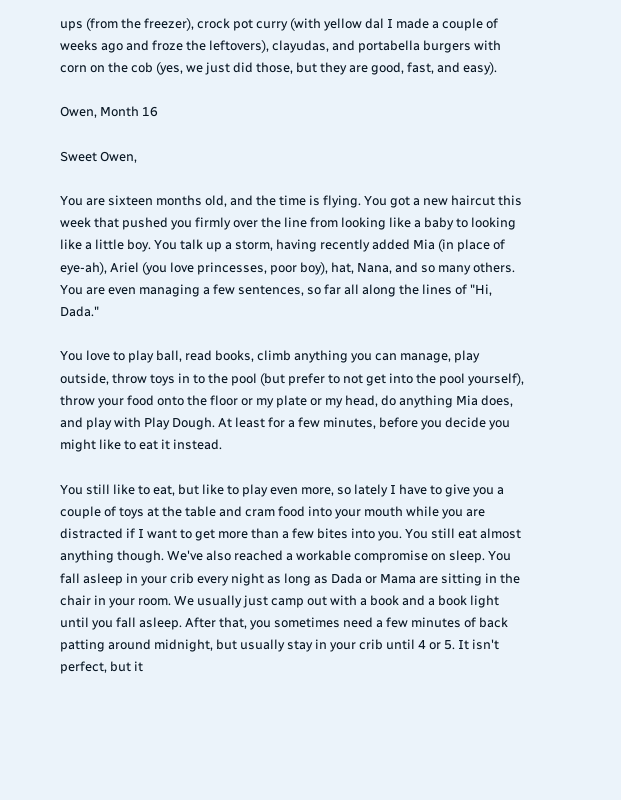ups (from the freezer), crock pot curry (with yellow dal I made a couple of weeks ago and froze the leftovers), clayudas, and portabella burgers with corn on the cob (yes, we just did those, but they are good, fast, and easy).

Owen, Month 16

Sweet Owen,

You are sixteen months old, and the time is flying. You got a new haircut this week that pushed you firmly over the line from looking like a baby to looking like a little boy. You talk up a storm, having recently added Mia (in place of eye-ah), Ariel (you love princesses, poor boy), hat, Nana, and so many others. You are even managing a few sentences, so far all along the lines of "Hi, Dada."

You love to play ball, read books, climb anything you can manage, play outside, throw toys in to the pool (but prefer to not get into the pool yourself), throw your food onto the floor or my plate or my head, do anything Mia does, and play with Play Dough. At least for a few minutes, before you decide you might like to eat it instead.

You still like to eat, but like to play even more, so lately I have to give you a couple of toys at the table and cram food into your mouth while you are distracted if I want to get more than a few bites into you. You still eat almost anything though. We've also reached a workable compromise on sleep. You fall asleep in your crib every night as long as Dada or Mama are sitting in the chair in your room. We usually just camp out with a book and a book light until you fall asleep. After that, you sometimes need a few minutes of back patting around midnight, but usually stay in your crib until 4 or 5. It isn't perfect, but it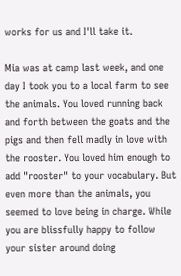works for us and I'll take it.

Mia was at camp last week, and one day I took you to a local farm to see the animals. You loved running back and forth between the goats and the pigs and then fell madly in love with the rooster. You loved him enough to add "rooster" to your vocabulary. But even more than the animals, you seemed to love being in charge. While you are blissfully happy to follow your sister around doing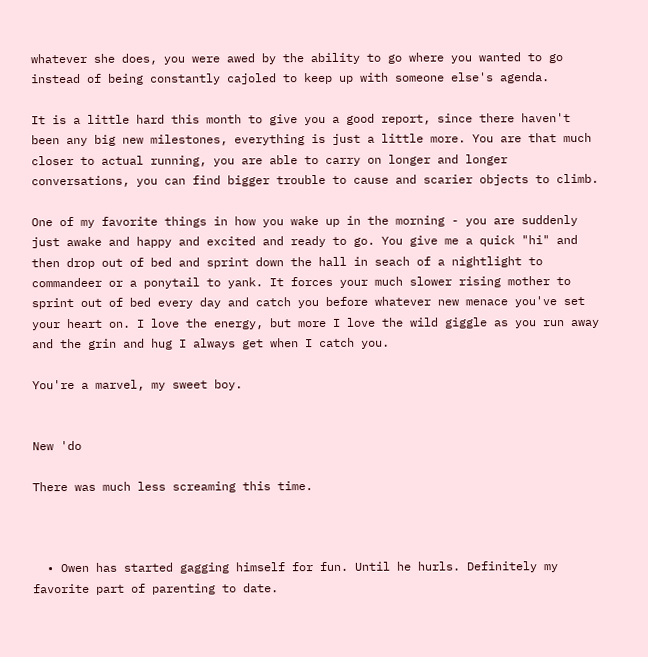whatever she does, you were awed by the ability to go where you wanted to go instead of being constantly cajoled to keep up with someone else's agenda.

It is a little hard this month to give you a good report, since there haven't been any big new milestones, everything is just a little more. You are that much closer to actual running, you are able to carry on longer and longer conversations, you can find bigger trouble to cause and scarier objects to climb.

One of my favorite things in how you wake up in the morning - you are suddenly just awake and happy and excited and ready to go. You give me a quick "hi" and then drop out of bed and sprint down the hall in seach of a nightlight to commandeer or a ponytail to yank. It forces your much slower rising mother to sprint out of bed every day and catch you before whatever new menace you've set your heart on. I love the energy, but more I love the wild giggle as you run away and the grin and hug I always get when I catch you.

You're a marvel, my sweet boy.


New 'do

There was much less screaming this time.



  • Owen has started gagging himself for fun. Until he hurls. Definitely my favorite part of parenting to date.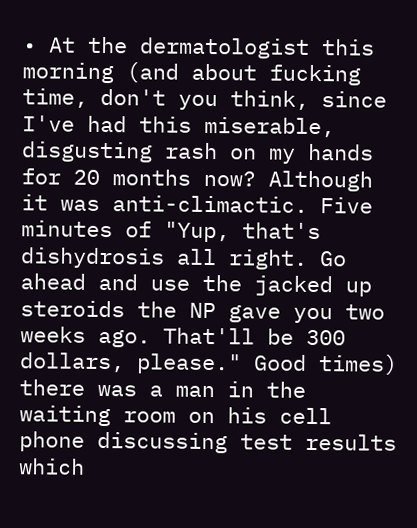• At the dermatologist this morning (and about fucking time, don't you think, since I've had this miserable, disgusting rash on my hands for 20 months now? Although it was anti-climactic. Five minutes of "Yup, that's dishydrosis all right. Go ahead and use the jacked up steroids the NP gave you two weeks ago. That'll be 300 dollars, please." Good times) there was a man in the waiting room on his cell phone discussing test results which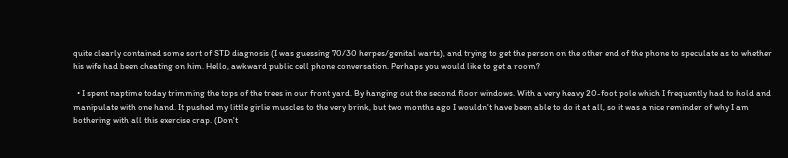quite clearly contained some sort of STD diagnosis (I was guessing 70/30 herpes/genital warts), and trying to get the person on the other end of the phone to speculate as to whether his wife had been cheating on him. Hello, awkward public cell phone conversation. Perhaps you would like to get a room?

  • I spent naptime today trimming the tops of the trees in our front yard. By hanging out the second floor windows. With a very heavy 20-foot pole which I frequently had to hold and manipulate with one hand. It pushed my little girlie muscles to the very brink, but two months ago I wouldn't have been able to do it at all, so it was a nice reminder of why I am bothering with all this exercise crap. (Don't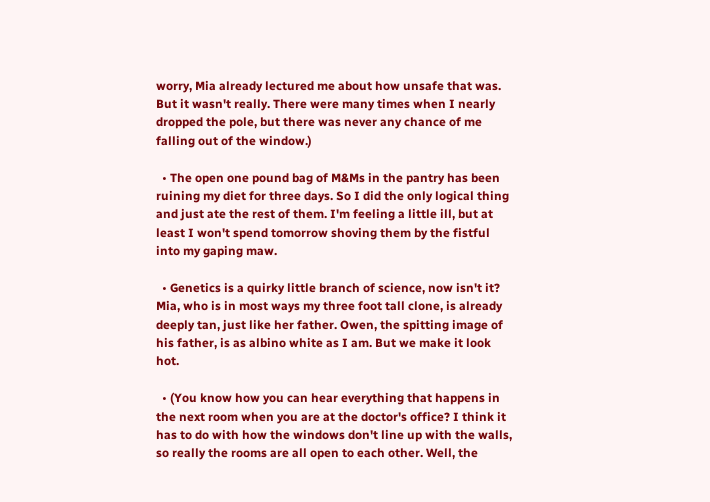worry, Mia already lectured me about how unsafe that was. But it wasn't really. There were many times when I nearly dropped the pole, but there was never any chance of me falling out of the window.)

  • The open one pound bag of M&Ms in the pantry has been ruining my diet for three days. So I did the only logical thing and just ate the rest of them. I'm feeling a little ill, but at least I won't spend tomorrow shoving them by the fistful into my gaping maw.

  • Genetics is a quirky little branch of science, now isn't it? Mia, who is in most ways my three foot tall clone, is already deeply tan, just like her father. Owen, the spitting image of his father, is as albino white as I am. But we make it look hot.

  • (You know how you can hear everything that happens in the next room when you are at the doctor's office? I think it has to do with how the windows don't line up with the walls, so really the rooms are all open to each other. Well, the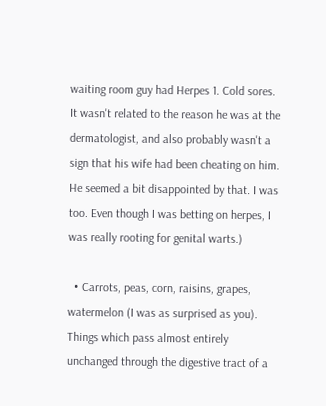waiting room guy had Herpes 1. Cold sores. It wasn't related to the reason he was at the dermatologist, and also probably wasn't a sign that his wife had been cheating on him. He seemed a bit disappointed by that. I was too. Even though I was betting on herpes, I was really rooting for genital warts.)

  • Carrots, peas, corn, raisins, grapes, watermelon (I was as surprised as you). Things which pass almost entirely unchanged through the digestive tract of a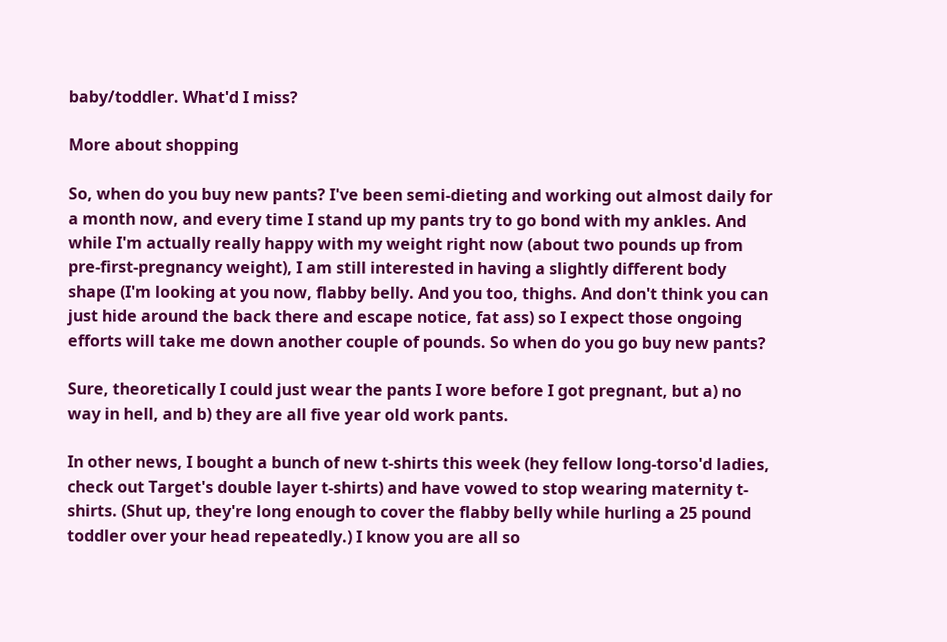baby/toddler. What'd I miss?

More about shopping

So, when do you buy new pants? I've been semi-dieting and working out almost daily for a month now, and every time I stand up my pants try to go bond with my ankles. And while I'm actually really happy with my weight right now (about two pounds up from pre-first-pregnancy weight), I am still interested in having a slightly different body shape (I'm looking at you now, flabby belly. And you too, thighs. And don't think you can just hide around the back there and escape notice, fat ass) so I expect those ongoing efforts will take me down another couple of pounds. So when do you go buy new pants?

Sure, theoretically I could just wear the pants I wore before I got pregnant, but a) no way in hell, and b) they are all five year old work pants.

In other news, I bought a bunch of new t-shirts this week (hey fellow long-torso'd ladies, check out Target's double layer t-shirts) and have vowed to stop wearing maternity t-shirts. (Shut up, they're long enough to cover the flabby belly while hurling a 25 pound toddler over your head repeatedly.) I know you are all so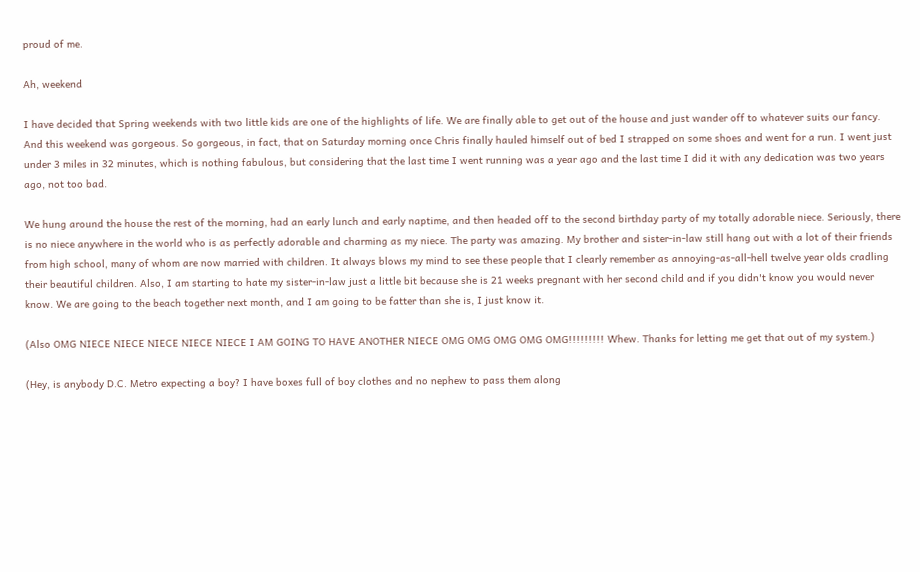proud of me.

Ah, weekend

I have decided that Spring weekends with two little kids are one of the highlights of life. We are finally able to get out of the house and just wander off to whatever suits our fancy. And this weekend was gorgeous. So gorgeous, in fact, that on Saturday morning once Chris finally hauled himself out of bed I strapped on some shoes and went for a run. I went just under 3 miles in 32 minutes, which is nothing fabulous, but considering that the last time I went running was a year ago and the last time I did it with any dedication was two years ago, not too bad.

We hung around the house the rest of the morning, had an early lunch and early naptime, and then headed off to the second birthday party of my totally adorable niece. Seriously, there is no niece anywhere in the world who is as perfectly adorable and charming as my niece. The party was amazing. My brother and sister-in-law still hang out with a lot of their friends from high school, many of whom are now married with children. It always blows my mind to see these people that I clearly remember as annoying-as-all-hell twelve year olds cradling their beautiful children. Also, I am starting to hate my sister-in-law just a little bit because she is 21 weeks pregnant with her second child and if you didn't know you would never know. We are going to the beach together next month, and I am going to be fatter than she is, I just know it.

(Also OMG NIECE NIECE NIECE NIECE NIECE I AM GOING TO HAVE ANOTHER NIECE OMG OMG OMG OMG OMG!!!!!!!!! Whew. Thanks for letting me get that out of my system.)

(Hey, is anybody D.C. Metro expecting a boy? I have boxes full of boy clothes and no nephew to pass them along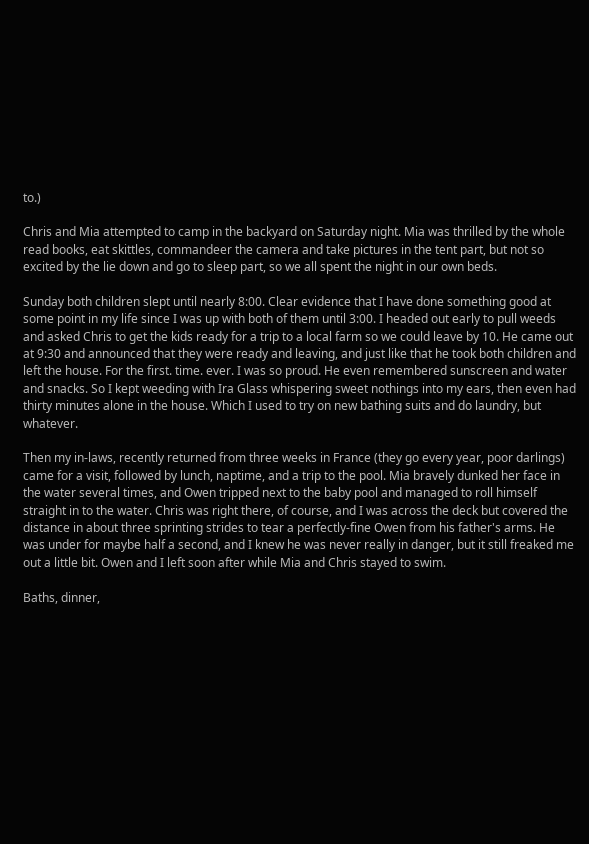to.)

Chris and Mia attempted to camp in the backyard on Saturday night. Mia was thrilled by the whole read books, eat skittles, commandeer the camera and take pictures in the tent part, but not so excited by the lie down and go to sleep part, so we all spent the night in our own beds.

Sunday both children slept until nearly 8:00. Clear evidence that I have done something good at some point in my life since I was up with both of them until 3:00. I headed out early to pull weeds and asked Chris to get the kids ready for a trip to a local farm so we could leave by 10. He came out at 9:30 and announced that they were ready and leaving, and just like that he took both children and left the house. For the first. time. ever. I was so proud. He even remembered sunscreen and water and snacks. So I kept weeding with Ira Glass whispering sweet nothings into my ears, then even had thirty minutes alone in the house. Which I used to try on new bathing suits and do laundry, but whatever.

Then my in-laws, recently returned from three weeks in France (they go every year, poor darlings) came for a visit, followed by lunch, naptime, and a trip to the pool. Mia bravely dunked her face in the water several times, and Owen tripped next to the baby pool and managed to roll himself straight in to the water. Chris was right there, of course, and I was across the deck but covered the distance in about three sprinting strides to tear a perfectly-fine Owen from his father's arms. He was under for maybe half a second, and I knew he was never really in danger, but it still freaked me out a little bit. Owen and I left soon after while Mia and Chris stayed to swim.

Baths, dinner,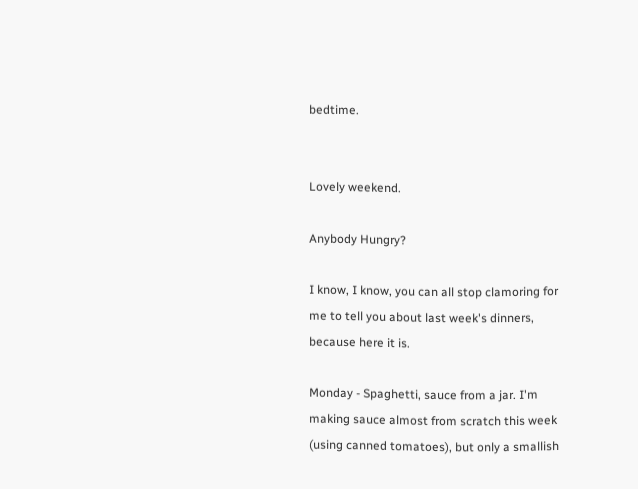bedtime.


Lovely weekend.

Anybody Hungry?

I know, I know, you can all stop clamoring for me to tell you about last week's dinners, because here it is.

Monday - Spaghetti, sauce from a jar. I'm making sauce almost from scratch this week (using canned tomatoes), but only a smallish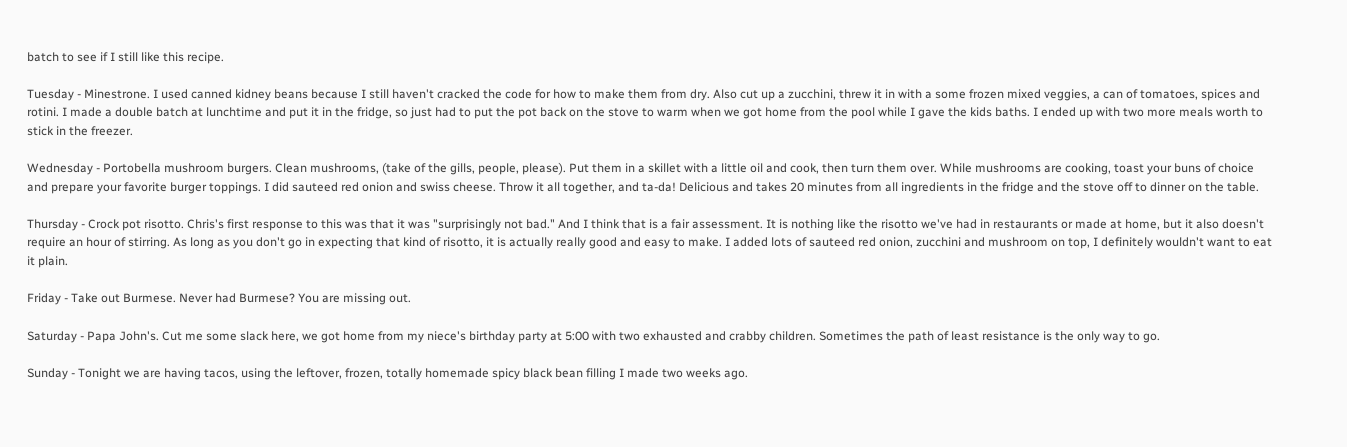batch to see if I still like this recipe.

Tuesday - Minestrone. I used canned kidney beans because I still haven't cracked the code for how to make them from dry. Also cut up a zucchini, threw it in with a some frozen mixed veggies, a can of tomatoes, spices and rotini. I made a double batch at lunchtime and put it in the fridge, so just had to put the pot back on the stove to warm when we got home from the pool while I gave the kids baths. I ended up with two more meals worth to stick in the freezer.

Wednesday - Portobella mushroom burgers. Clean mushrooms, (take of the gills, people, please). Put them in a skillet with a little oil and cook, then turn them over. While mushrooms are cooking, toast your buns of choice and prepare your favorite burger toppings. I did sauteed red onion and swiss cheese. Throw it all together, and ta-da! Delicious and takes 20 minutes from all ingredients in the fridge and the stove off to dinner on the table.

Thursday - Crock pot risotto. Chris's first response to this was that it was "surprisingly not bad." And I think that is a fair assessment. It is nothing like the risotto we've had in restaurants or made at home, but it also doesn't require an hour of stirring. As long as you don't go in expecting that kind of risotto, it is actually really good and easy to make. I added lots of sauteed red onion, zucchini and mushroom on top, I definitely wouldn't want to eat it plain.

Friday - Take out Burmese. Never had Burmese? You are missing out.

Saturday - Papa John's. Cut me some slack here, we got home from my niece's birthday party at 5:00 with two exhausted and crabby children. Sometimes the path of least resistance is the only way to go.

Sunday - Tonight we are having tacos, using the leftover, frozen, totally homemade spicy black bean filling I made two weeks ago.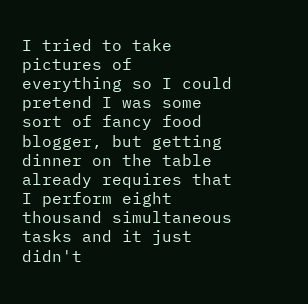I tried to take pictures of everything so I could pretend I was some sort of fancy food blogger, but getting dinner on the table already requires that I perform eight thousand simultaneous tasks and it just didn't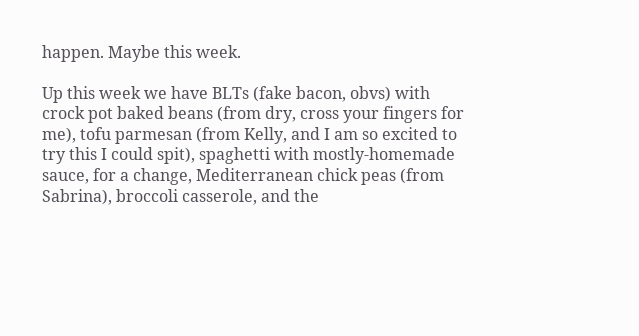happen. Maybe this week.

Up this week we have BLTs (fake bacon, obvs) with crock pot baked beans (from dry, cross your fingers for me), tofu parmesan (from Kelly, and I am so excited to try this I could spit), spaghetti with mostly-homemade sauce, for a change, Mediterranean chick peas (from Sabrina), broccoli casserole, and the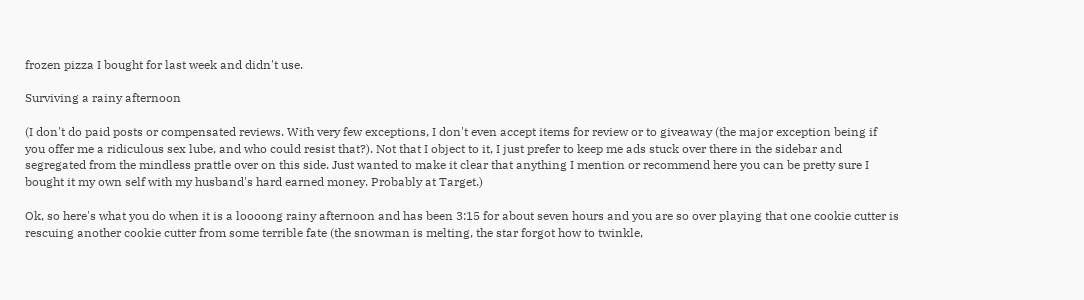frozen pizza I bought for last week and didn't use.

Surviving a rainy afternoon

(I don't do paid posts or compensated reviews. With very few exceptions, I don't even accept items for review or to giveaway (the major exception being if you offer me a ridiculous sex lube, and who could resist that?). Not that I object to it, I just prefer to keep me ads stuck over there in the sidebar and segregated from the mindless prattle over on this side. Just wanted to make it clear that anything I mention or recommend here you can be pretty sure I bought it my own self with my husband's hard earned money. Probably at Target.)

Ok, so here's what you do when it is a loooong rainy afternoon and has been 3:15 for about seven hours and you are so over playing that one cookie cutter is rescuing another cookie cutter from some terrible fate (the snowman is melting, the star forgot how to twinkle,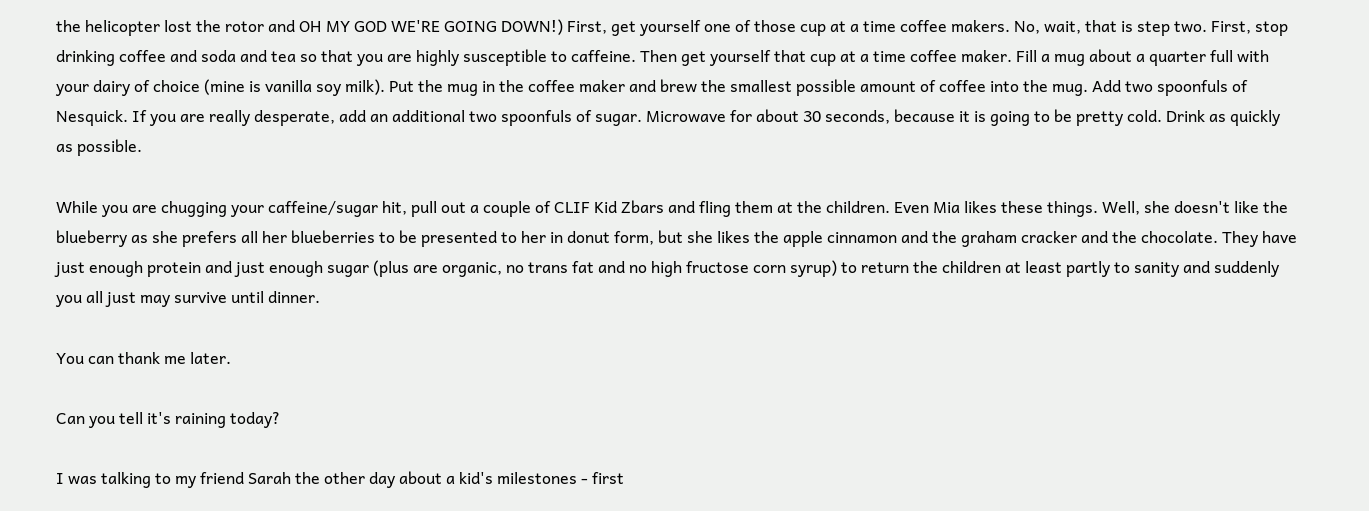the helicopter lost the rotor and OH MY GOD WE'RE GOING DOWN!) First, get yourself one of those cup at a time coffee makers. No, wait, that is step two. First, stop drinking coffee and soda and tea so that you are highly susceptible to caffeine. Then get yourself that cup at a time coffee maker. Fill a mug about a quarter full with your dairy of choice (mine is vanilla soy milk). Put the mug in the coffee maker and brew the smallest possible amount of coffee into the mug. Add two spoonfuls of Nesquick. If you are really desperate, add an additional two spoonfuls of sugar. Microwave for about 30 seconds, because it is going to be pretty cold. Drink as quickly as possible.

While you are chugging your caffeine/sugar hit, pull out a couple of CLIF Kid Zbars and fling them at the children. Even Mia likes these things. Well, she doesn't like the blueberry as she prefers all her blueberries to be presented to her in donut form, but she likes the apple cinnamon and the graham cracker and the chocolate. They have just enough protein and just enough sugar (plus are organic, no trans fat and no high fructose corn syrup) to return the children at least partly to sanity and suddenly you all just may survive until dinner.

You can thank me later.

Can you tell it's raining today?

I was talking to my friend Sarah the other day about a kid's milestones - first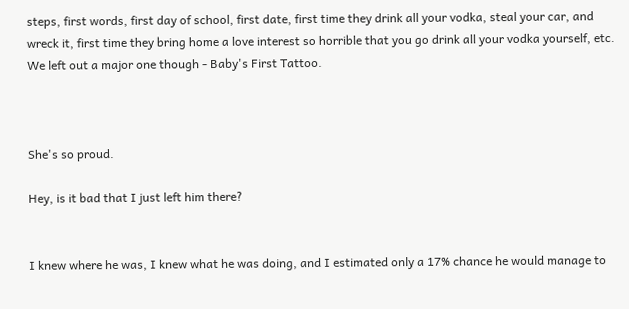steps, first words, first day of school, first date, first time they drink all your vodka, steal your car, and wreck it, first time they bring home a love interest so horrible that you go drink all your vodka yourself, etc. We left out a major one though - Baby's First Tattoo.



She's so proud.

Hey, is it bad that I just left him there?


I knew where he was, I knew what he was doing, and I estimated only a 17% chance he would manage to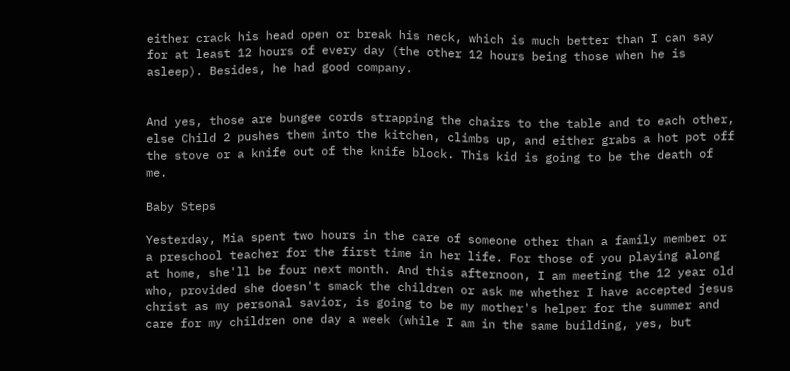either crack his head open or break his neck, which is much better than I can say for at least 12 hours of every day (the other 12 hours being those when he is asleep). Besides, he had good company.


And yes, those are bungee cords strapping the chairs to the table and to each other, else Child 2 pushes them into the kitchen, climbs up, and either grabs a hot pot off the stove or a knife out of the knife block. This kid is going to be the death of me.

Baby Steps

Yesterday, Mia spent two hours in the care of someone other than a family member or a preschool teacher for the first time in her life. For those of you playing along at home, she'll be four next month. And this afternoon, I am meeting the 12 year old who, provided she doesn't smack the children or ask me whether I have accepted jesus christ as my personal savior, is going to be my mother's helper for the summer and care for my children one day a week (while I am in the same building, yes, but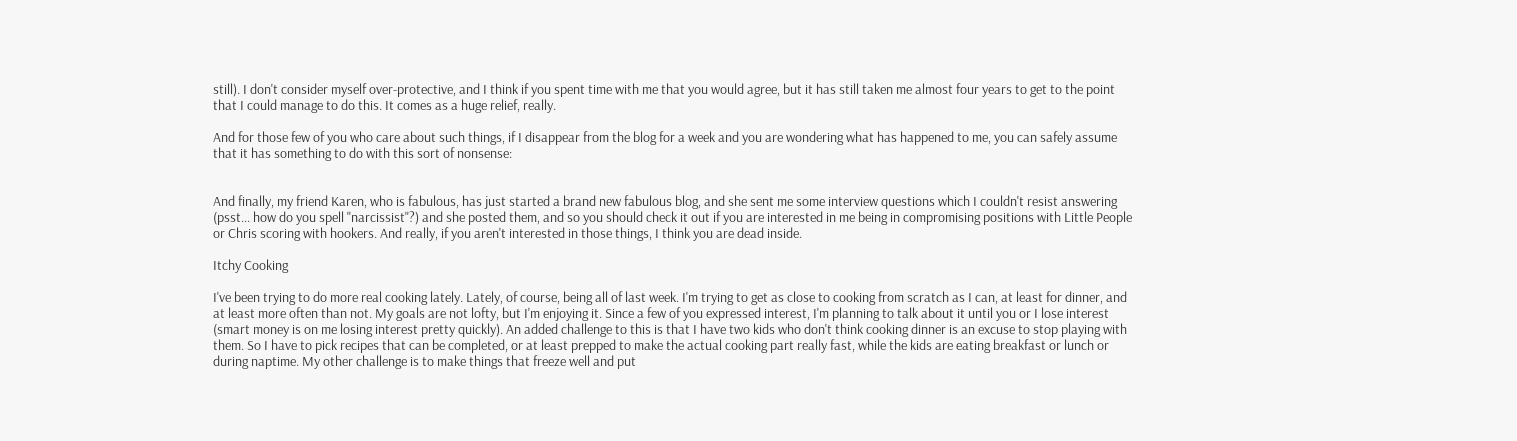still). I don't consider myself over-protective, and I think if you spent time with me that you would agree, but it has still taken me almost four years to get to the point that I could manage to do this. It comes as a huge relief, really.

And for those few of you who care about such things, if I disappear from the blog for a week and you are wondering what has happened to me, you can safely assume that it has something to do with this sort of nonsense:


And finally, my friend Karen, who is fabulous, has just started a brand new fabulous blog, and she sent me some interview questions which I couldn't resist answering (psst... how do you spell "narcissist"?) and she posted them, and so you should check it out if you are interested in me being in compromising positions with Little People or Chris scoring with hookers. And really, if you aren't interested in those things, I think you are dead inside.

Itchy Cooking

I've been trying to do more real cooking lately. Lately, of course, being all of last week. I'm trying to get as close to cooking from scratch as I can, at least for dinner, and at least more often than not. My goals are not lofty, but I'm enjoying it. Since a few of you expressed interest, I'm planning to talk about it until you or I lose interest (smart money is on me losing interest pretty quickly). An added challenge to this is that I have two kids who don't think cooking dinner is an excuse to stop playing with them. So I have to pick recipes that can be completed, or at least prepped to make the actual cooking part really fast, while the kids are eating breakfast or lunch or during naptime. My other challenge is to make things that freeze well and put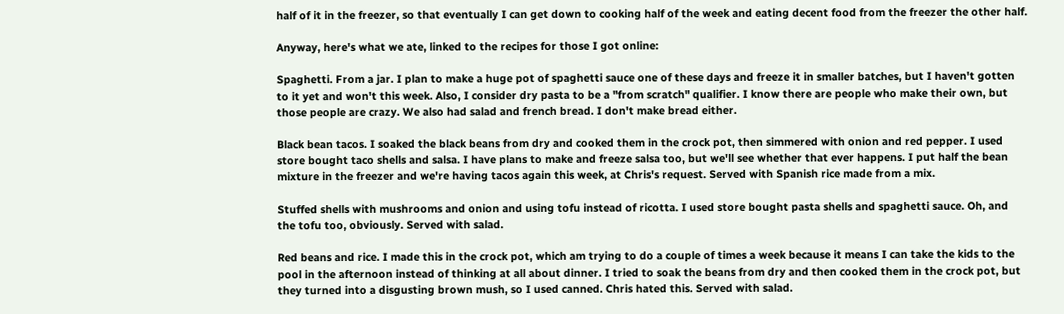half of it in the freezer, so that eventually I can get down to cooking half of the week and eating decent food from the freezer the other half.

Anyway, here's what we ate, linked to the recipes for those I got online:

Spaghetti. From a jar. I plan to make a huge pot of spaghetti sauce one of these days and freeze it in smaller batches, but I haven't gotten to it yet and won't this week. Also, I consider dry pasta to be a "from scratch" qualifier. I know there are people who make their own, but those people are crazy. We also had salad and french bread. I don't make bread either.

Black bean tacos. I soaked the black beans from dry and cooked them in the crock pot, then simmered with onion and red pepper. I used store bought taco shells and salsa. I have plans to make and freeze salsa too, but we'll see whether that ever happens. I put half the bean mixture in the freezer and we're having tacos again this week, at Chris's request. Served with Spanish rice made from a mix.

Stuffed shells with mushrooms and onion and using tofu instead of ricotta. I used store bought pasta shells and spaghetti sauce. Oh, and the tofu too, obviously. Served with salad.

Red beans and rice. I made this in the crock pot, which am trying to do a couple of times a week because it means I can take the kids to the pool in the afternoon instead of thinking at all about dinner. I tried to soak the beans from dry and then cooked them in the crock pot, but they turned into a disgusting brown mush, so I used canned. Chris hated this. Served with salad.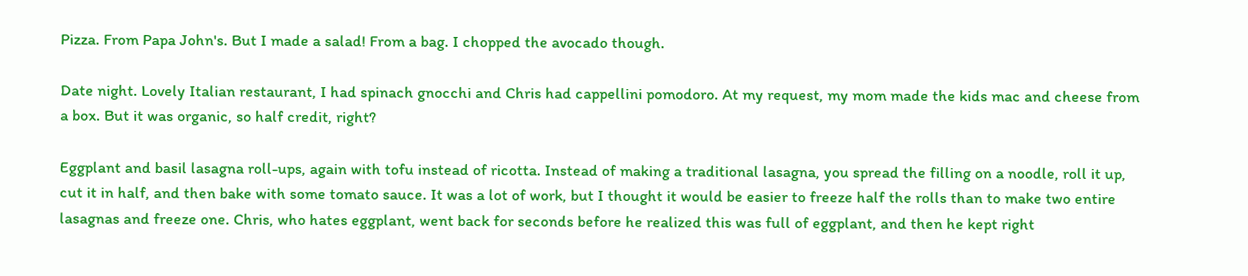Pizza. From Papa John's. But I made a salad! From a bag. I chopped the avocado though.

Date night. Lovely Italian restaurant, I had spinach gnocchi and Chris had cappellini pomodoro. At my request, my mom made the kids mac and cheese from a box. But it was organic, so half credit, right?

Eggplant and basil lasagna roll-ups, again with tofu instead of ricotta. Instead of making a traditional lasagna, you spread the filling on a noodle, roll it up, cut it in half, and then bake with some tomato sauce. It was a lot of work, but I thought it would be easier to freeze half the rolls than to make two entire lasagnas and freeze one. Chris, who hates eggplant, went back for seconds before he realized this was full of eggplant, and then he kept right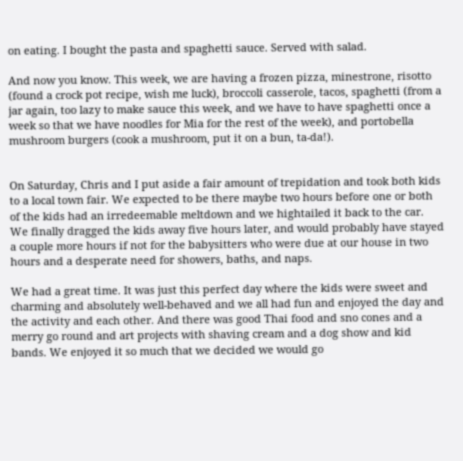on eating. I bought the pasta and spaghetti sauce. Served with salad.

And now you know. This week, we are having a frozen pizza, minestrone, risotto (found a crock pot recipe, wish me luck), broccoli casserole, tacos, spaghetti (from a jar again, too lazy to make sauce this week, and we have to have spaghetti once a week so that we have noodles for Mia for the rest of the week), and portobella mushroom burgers (cook a mushroom, put it on a bun, ta-da!).


On Saturday, Chris and I put aside a fair amount of trepidation and took both kids to a local town fair. We expected to be there maybe two hours before one or both of the kids had an irredeemable meltdown and we hightailed it back to the car. We finally dragged the kids away five hours later, and would probably have stayed a couple more hours if not for the babysitters who were due at our house in two hours and a desperate need for showers, baths, and naps.

We had a great time. It was just this perfect day where the kids were sweet and charming and absolutely well-behaved and we all had fun and enjoyed the day and the activity and each other. And there was good Thai food and sno cones and a merry go round and art projects with shaving cream and a dog show and kid bands. We enjoyed it so much that we decided we would go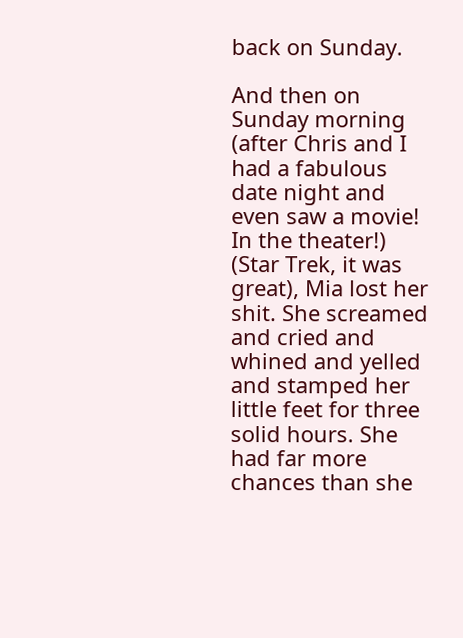back on Sunday.

And then on Sunday morning (after Chris and I had a fabulous date night and even saw a movie! In the theater!) (Star Trek, it was great), Mia lost her shit. She screamed and cried and whined and yelled and stamped her little feet for three solid hours. She had far more chances than she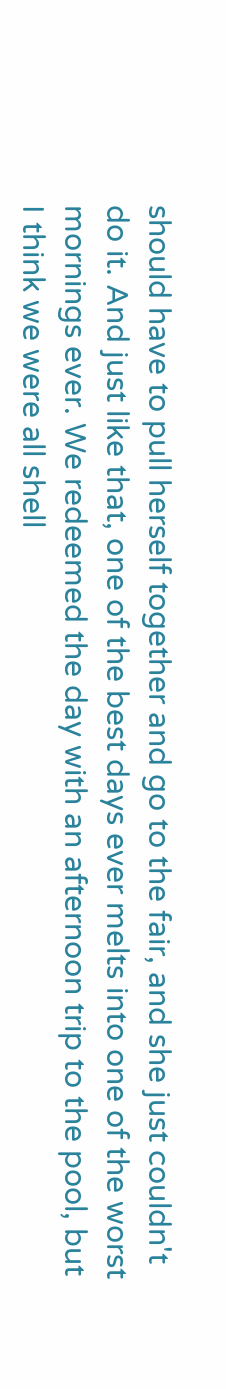should have to pull herself together and go to the fair, and she just couldn't do it. And just like that, one of the best days ever melts into one of the worst mornings ever. We redeemed the day with an afternoon trip to the pool, but I think we were all shell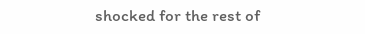shocked for the rest of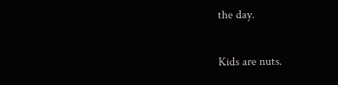the day.

Kids are nuts.